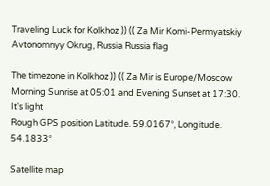Traveling Luck for Kolkhoz )) (( Za Mir Komi-Permyatskiy Avtonomnyy Okrug, Russia Russia flag

The timezone in Kolkhoz )) (( Za Mir is Europe/Moscow
Morning Sunrise at 05:01 and Evening Sunset at 17:30. It's light
Rough GPS position Latitude. 59.0167°, Longitude. 54.1833°

Satellite map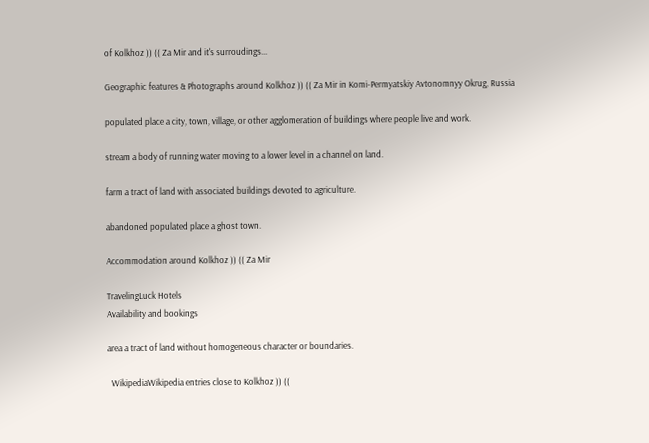of Kolkhoz )) (( Za Mir and it's surroudings...

Geographic features & Photographs around Kolkhoz )) (( Za Mir in Komi-Permyatskiy Avtonomnyy Okrug, Russia

populated place a city, town, village, or other agglomeration of buildings where people live and work.

stream a body of running water moving to a lower level in a channel on land.

farm a tract of land with associated buildings devoted to agriculture.

abandoned populated place a ghost town.

Accommodation around Kolkhoz )) (( Za Mir

TravelingLuck Hotels
Availability and bookings

area a tract of land without homogeneous character or boundaries.

  WikipediaWikipedia entries close to Kolkhoz )) ((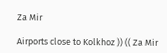Za Mir

Airports close to Kolkhoz )) (( Za Mir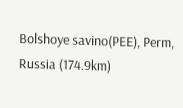Bolshoye savino(PEE), Perm, Russia (174.9km)